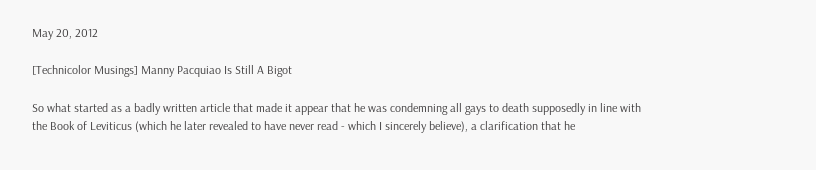May 20, 2012

[Technicolor Musings] Manny Pacquiao Is Still A Bigot

So what started as a badly written article that made it appear that he was condemning all gays to death supposedly in line with the Book of Leviticus (which he later revealed to have never read - which I sincerely believe), a clarification that he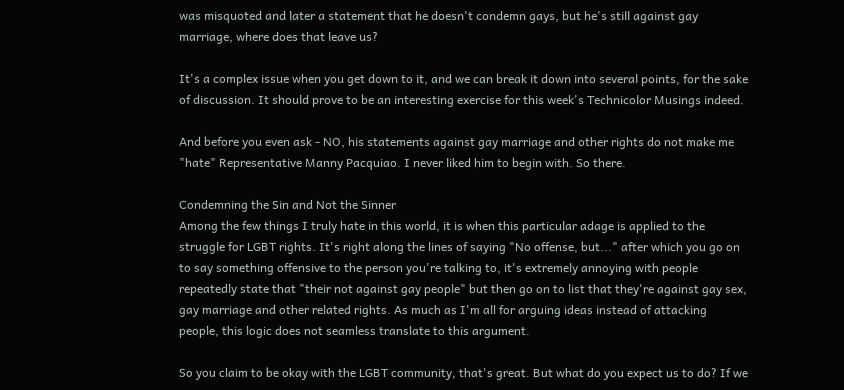was misquoted and later a statement that he doesn't condemn gays, but he's still against gay marriage, where does that leave us?

It's a complex issue when you get down to it, and we can break it down into several points, for the sake of discussion. It should prove to be an interesting exercise for this week's Technicolor Musings indeed.

And before you even ask - NO, his statements against gay marriage and other rights do not make me "hate" Representative Manny Pacquiao. I never liked him to begin with. So there.

Condemning the Sin and Not the Sinner
Among the few things I truly hate in this world, it is when this particular adage is applied to the struggle for LGBT rights. It's right along the lines of saying "No offense, but..." after which you go on to say something offensive to the person you're talking to, it's extremely annoying with people repeatedly state that "their not against gay people" but then go on to list that they're against gay sex, gay marriage and other related rights. As much as I'm all for arguing ideas instead of attacking people, this logic does not seamless translate to this argument.

So you claim to be okay with the LGBT community, that's great. But what do you expect us to do? If we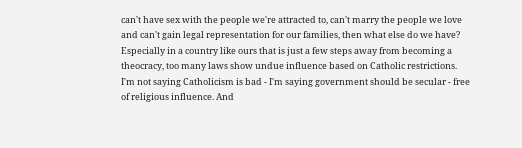can't have sex with the people we're attracted to, can't marry the people we love and can't gain legal representation for our families, then what else do we have? Especially in a country like ours that is just a few steps away from becoming a theocracy, too many laws show undue influence based on Catholic restrictions. I'm not saying Catholicism is bad - I'm saying government should be secular - free of religious influence. And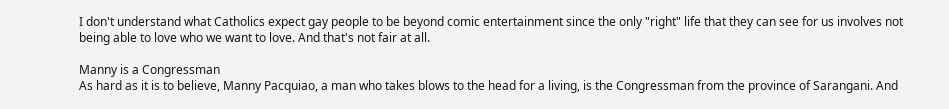I don't understand what Catholics expect gay people to be beyond comic entertainment since the only "right" life that they can see for us involves not being able to love who we want to love. And that's not fair at all.

Manny is a Congressman
As hard as it is to believe, Manny Pacquiao, a man who takes blows to the head for a living, is the Congressman from the province of Sarangani. And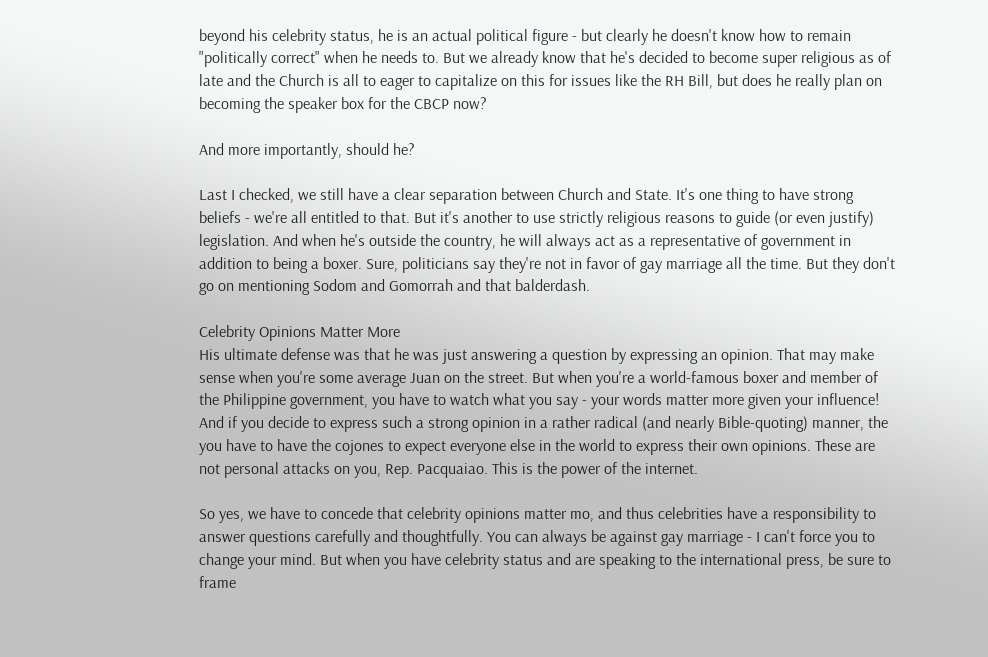beyond his celebrity status, he is an actual political figure - but clearly he doesn't know how to remain "politically correct" when he needs to. But we already know that he's decided to become super religious as of late and the Church is all to eager to capitalize on this for issues like the RH Bill, but does he really plan on becoming the speaker box for the CBCP now?

And more importantly, should he?

Last I checked, we still have a clear separation between Church and State. It's one thing to have strong beliefs - we're all entitled to that. But it's another to use strictly religious reasons to guide (or even justify) legislation. And when he's outside the country, he will always act as a representative of government in addition to being a boxer. Sure, politicians say they're not in favor of gay marriage all the time. But they don't go on mentioning Sodom and Gomorrah and that balderdash.

Celebrity Opinions Matter More
His ultimate defense was that he was just answering a question by expressing an opinion. That may make sense when you're some average Juan on the street. But when you're a world-famous boxer and member of the Philippine government, you have to watch what you say - your words matter more given your influence! And if you decide to express such a strong opinion in a rather radical (and nearly Bible-quoting) manner, the you have to have the cojones to expect everyone else in the world to express their own opinions. These are not personal attacks on you, Rep. Pacquaiao. This is the power of the internet.

So yes, we have to concede that celebrity opinions matter mo, and thus celebrities have a responsibility to answer questions carefully and thoughtfully. You can always be against gay marriage - I can't force you to change your mind. But when you have celebrity status and are speaking to the international press, be sure to frame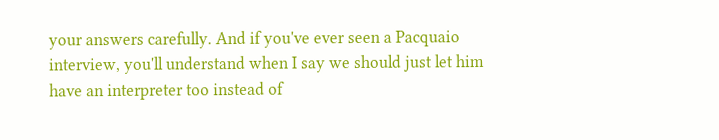your answers carefully. And if you've ever seen a Pacquaio interview, you'll understand when I say we should just let him have an interpreter too instead of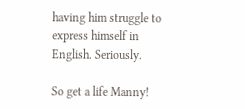having him struggle to express himself in English. Seriously.

So get a life Manny!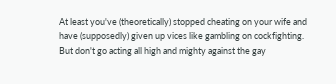At least you've (theoretically) stopped cheating on your wife and have (supposedly) given up vices like gambling on cockfighting. But don't go acting all high and mighty against the gay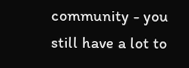community - you still have a lot to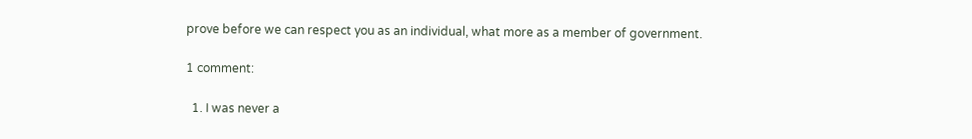prove before we can respect you as an individual, what more as a member of government.

1 comment:

  1. I was never a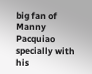big fan of Manny Pacquiao specially with his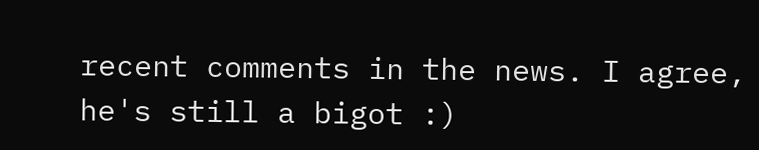recent comments in the news. I agree, he's still a bigot :)